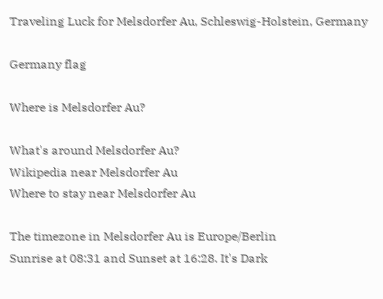Traveling Luck for Melsdorfer Au, Schleswig-Holstein, Germany

Germany flag

Where is Melsdorfer Au?

What's around Melsdorfer Au?
Wikipedia near Melsdorfer Au
Where to stay near Melsdorfer Au

The timezone in Melsdorfer Au is Europe/Berlin
Sunrise at 08:31 and Sunset at 16:28. It's Dark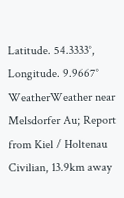Latitude. 54.3333°, Longitude. 9.9667°
WeatherWeather near Melsdorfer Au; Report from Kiel / Holtenau Civilian, 13.9km away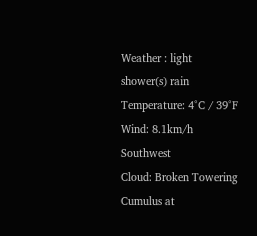Weather : light shower(s) rain
Temperature: 4°C / 39°F
Wind: 8.1km/h Southwest
Cloud: Broken Towering Cumulus at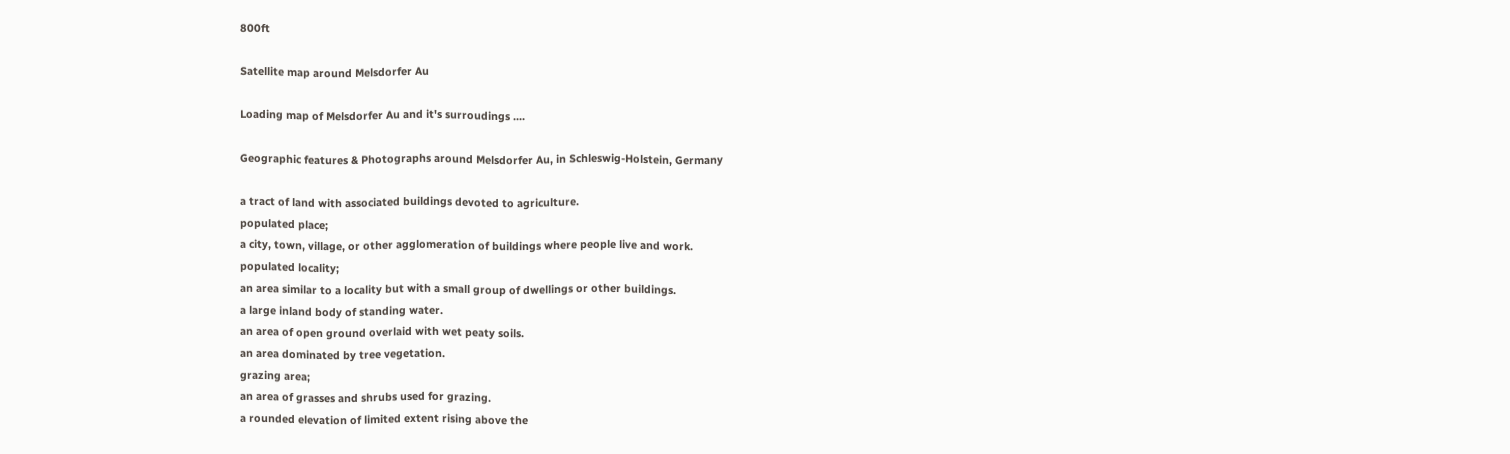800ft

Satellite map around Melsdorfer Au

Loading map of Melsdorfer Au and it's surroudings ....

Geographic features & Photographs around Melsdorfer Au, in Schleswig-Holstein, Germany

a tract of land with associated buildings devoted to agriculture.
populated place;
a city, town, village, or other agglomeration of buildings where people live and work.
populated locality;
an area similar to a locality but with a small group of dwellings or other buildings.
a large inland body of standing water.
an area of open ground overlaid with wet peaty soils.
an area dominated by tree vegetation.
grazing area;
an area of grasses and shrubs used for grazing.
a rounded elevation of limited extent rising above the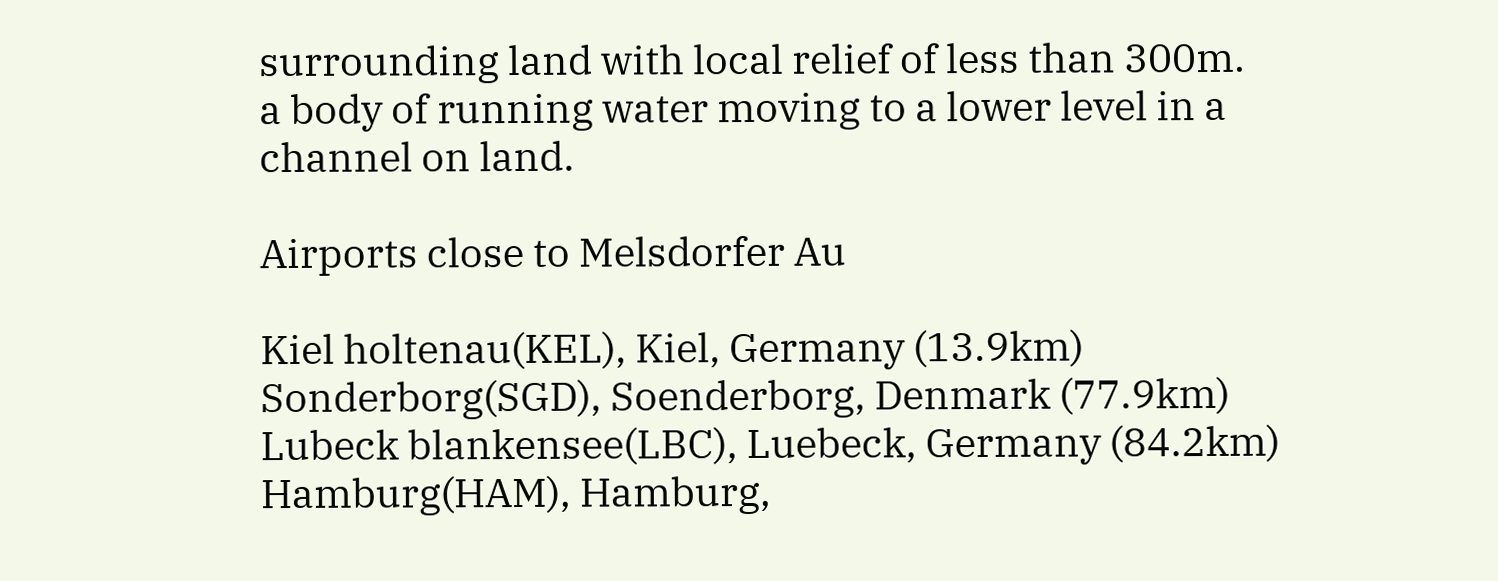surrounding land with local relief of less than 300m.
a body of running water moving to a lower level in a channel on land.

Airports close to Melsdorfer Au

Kiel holtenau(KEL), Kiel, Germany (13.9km)
Sonderborg(SGD), Soenderborg, Denmark (77.9km)
Lubeck blankensee(LBC), Luebeck, Germany (84.2km)
Hamburg(HAM), Hamburg,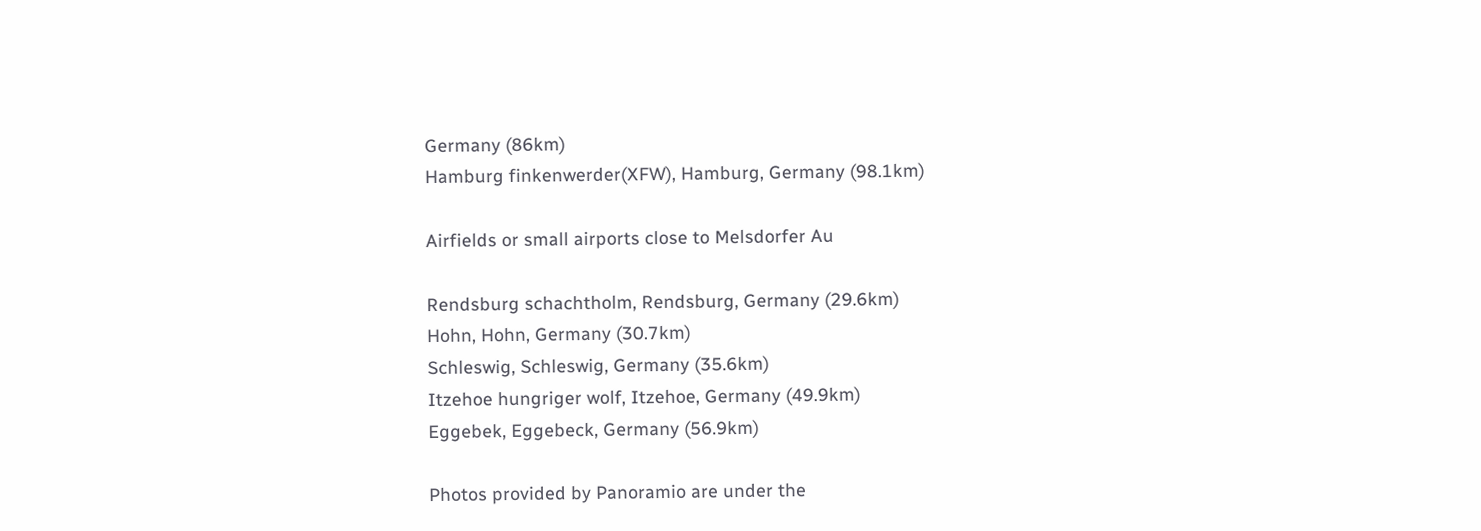Germany (86km)
Hamburg finkenwerder(XFW), Hamburg, Germany (98.1km)

Airfields or small airports close to Melsdorfer Au

Rendsburg schachtholm, Rendsburg, Germany (29.6km)
Hohn, Hohn, Germany (30.7km)
Schleswig, Schleswig, Germany (35.6km)
Itzehoe hungriger wolf, Itzehoe, Germany (49.9km)
Eggebek, Eggebeck, Germany (56.9km)

Photos provided by Panoramio are under the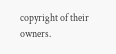copyright of their owners.